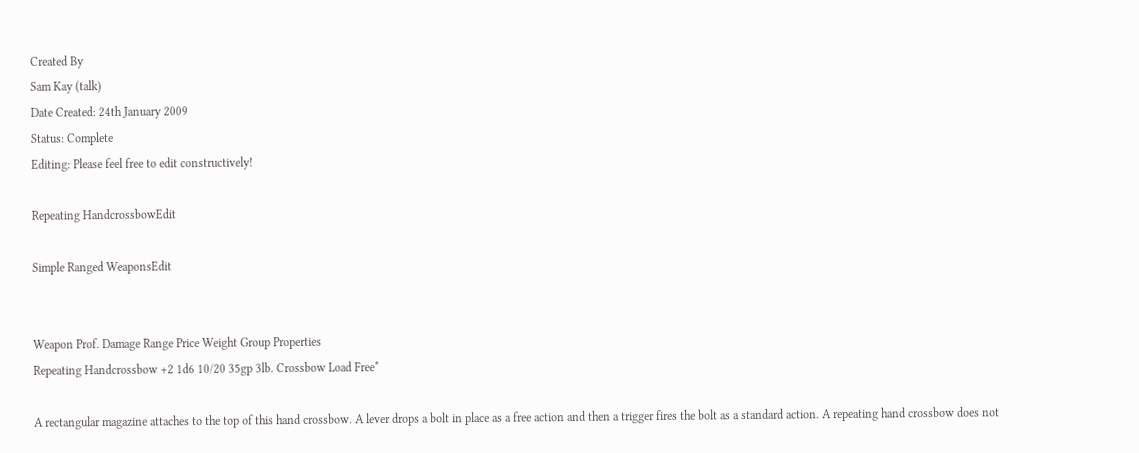Created By
Sam Kay (talk)
Date Created: 24th January 2009
Status: Complete
Editing: Please feel free to edit constructively!

Repeating HandcrossbowEdit

Simple Ranged WeaponsEdit


Weapon Prof. Damage Range Price Weight Group Properties
Repeating Handcrossbow +2 1d6 10/20 35gp 3lb. Crossbow Load Free*

A rectangular magazine attaches to the top of this hand crossbow. A lever drops a bolt in place as a free action and then a trigger fires the bolt as a standard action. A repeating hand crossbow does not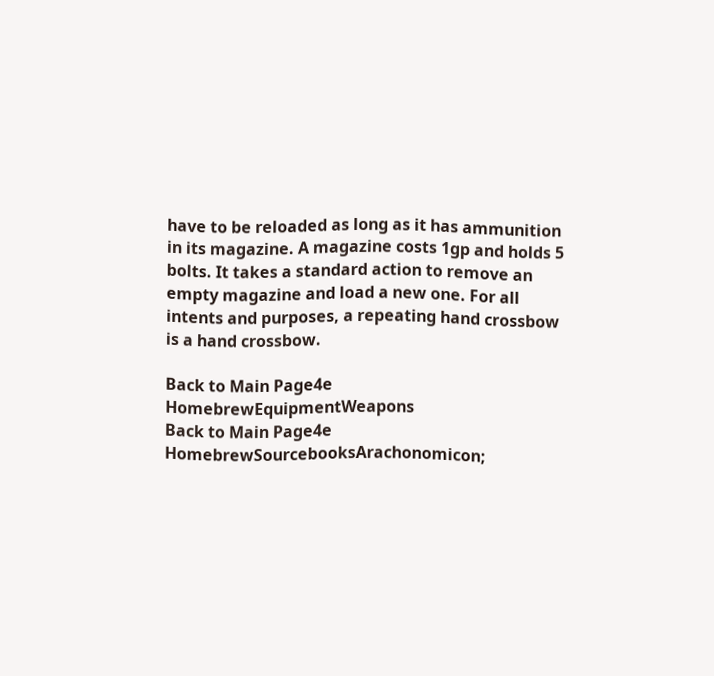have to be reloaded as long as it has ammunition in its magazine. A magazine costs 1gp and holds 5 bolts. It takes a standard action to remove an empty magazine and load a new one. For all intents and purposes, a repeating hand crossbow is a hand crossbow.

Back to Main Page4e HomebrewEquipmentWeapons
Back to Main Page4e HomebrewSourcebooksArachonomicon;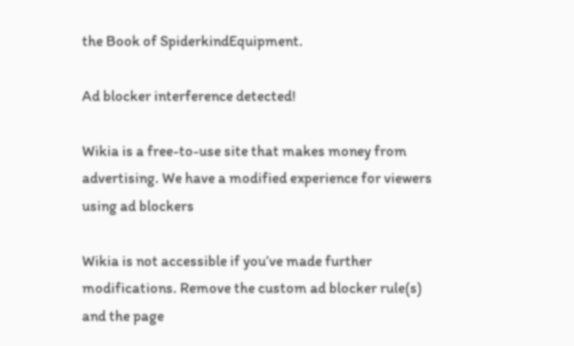the Book of SpiderkindEquipment.

Ad blocker interference detected!

Wikia is a free-to-use site that makes money from advertising. We have a modified experience for viewers using ad blockers

Wikia is not accessible if you’ve made further modifications. Remove the custom ad blocker rule(s) and the page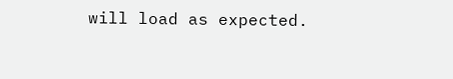will load as expected.